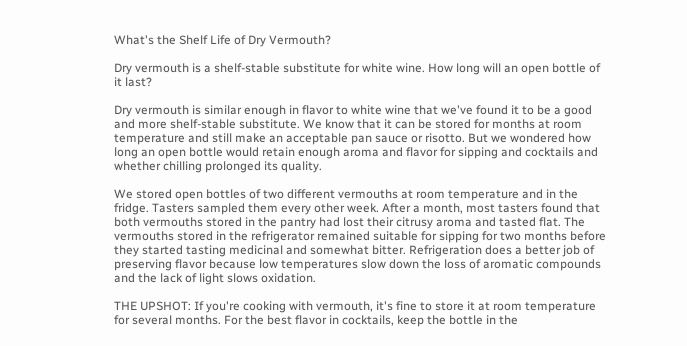What's the Shelf Life of Dry Vermouth?

Dry vermouth is a shelf-stable substitute for white wine. How long will an open bottle of it last?

Dry vermouth is similar enough in flavor to white wine that we've found it to be a good and more shelf-stable substitute. We know that it can be stored for months at room temperature and still make an acceptable pan sauce or risotto. But we wondered how long an open bottle would retain enough aroma and flavor for sipping and cocktails and whether chilling prolonged its quality.

We stored open bottles of two different vermouths at room temperature and in the fridge. Tasters sampled them every other week. After a month, most tasters found that both vermouths stored in the pantry had lost their citrusy aroma and tasted flat. The vermouths stored in the refrigerator remained suitable for sipping for two months before they started tasting medicinal and somewhat bitter. Refrigeration does a better job of preserving flavor because low temperatures slow down the loss of aromatic compounds and the lack of light slows oxidation.

THE UPSHOT: If you're cooking with vermouth, it's fine to store it at room temperature for several months. For the best flavor in cocktails, keep the bottle in the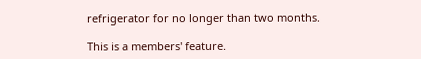refrigerator for no longer than two months.

This is a members' feature.